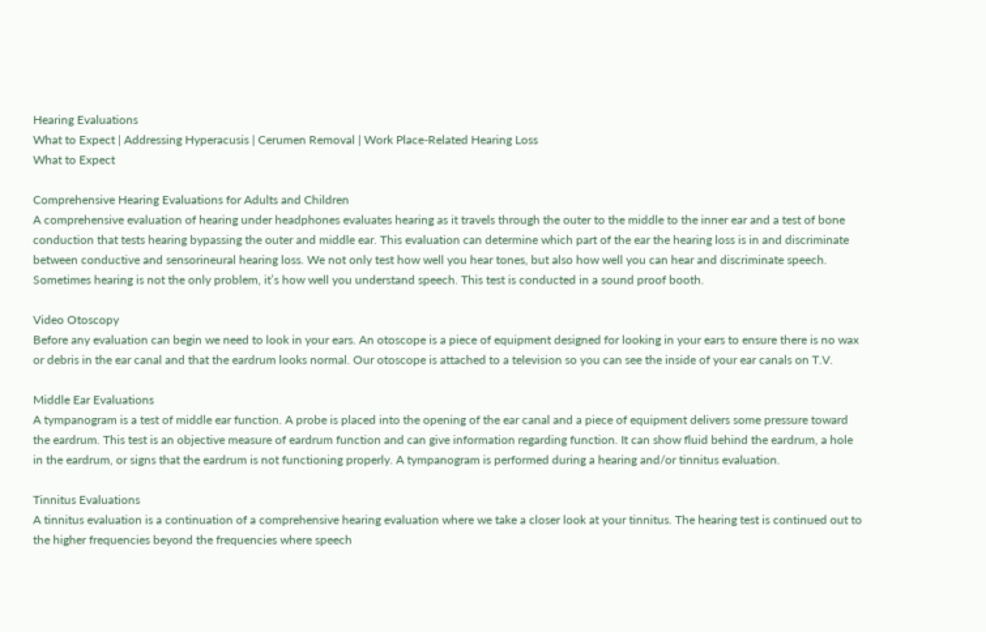Hearing Evaluations
What to Expect | Addressing Hyperacusis | Cerumen Removal | Work Place-Related Hearing Loss
What to Expect

Comprehensive Hearing Evaluations for Adults and Children
A comprehensive evaluation of hearing under headphones evaluates hearing as it travels through the outer to the middle to the inner ear and a test of bone conduction that tests hearing bypassing the outer and middle ear. This evaluation can determine which part of the ear the hearing loss is in and discriminate between conductive and sensorineural hearing loss. We not only test how well you hear tones, but also how well you can hear and discriminate speech. Sometimes hearing is not the only problem, it’s how well you understand speech. This test is conducted in a sound proof booth.

Video Otoscopy
Before any evaluation can begin we need to look in your ears. An otoscope is a piece of equipment designed for looking in your ears to ensure there is no wax or debris in the ear canal and that the eardrum looks normal. Our otoscope is attached to a television so you can see the inside of your ear canals on T.V.

Middle Ear Evaluations
A tympanogram is a test of middle ear function. A probe is placed into the opening of the ear canal and a piece of equipment delivers some pressure toward the eardrum. This test is an objective measure of eardrum function and can give information regarding function. It can show fluid behind the eardrum, a hole in the eardrum, or signs that the eardrum is not functioning properly. A tympanogram is performed during a hearing and/or tinnitus evaluation.

Tinnitus Evaluations
A tinnitus evaluation is a continuation of a comprehensive hearing evaluation where we take a closer look at your tinnitus. The hearing test is continued out to the higher frequencies beyond the frequencies where speech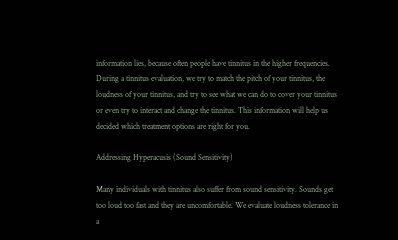information lies, because often people have tinnitus in the higher frequencies. During a tinnitus evaluation, we try to match the pitch of your tinnitus, the loudness of your tinnitus, and try to see what we can do to cover your tinnitus or even try to interact and change the tinnitus. This information will help us decided which treatment options are right for you.

Addressing Hyperacusis (Sound Sensitivity)

Many individuals with tinnitus also suffer from sound sensitivity. Sounds get too loud too fast and they are uncomfortable. We evaluate loudness tolerance in a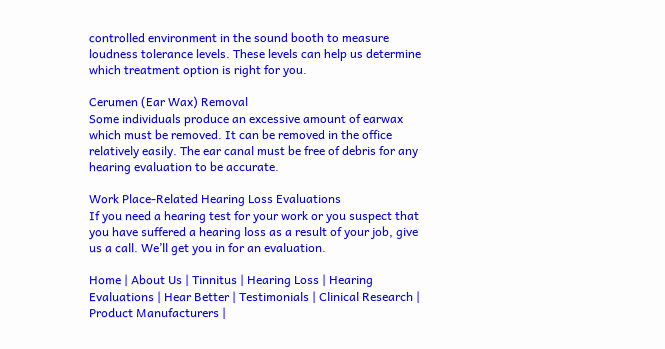controlled environment in the sound booth to measure loudness tolerance levels. These levels can help us determine which treatment option is right for you.

Cerumen (Ear Wax) Removal
Some individuals produce an excessive amount of earwax which must be removed. It can be removed in the office relatively easily. The ear canal must be free of debris for any hearing evaluation to be accurate.

Work Place-Related Hearing Loss Evaluations
If you need a hearing test for your work or you suspect that you have suffered a hearing loss as a result of your job, give us a call. We’ll get you in for an evaluation.

Home | About Us | Tinnitus | Hearing Loss | Hearing Evaluations | Hear Better | Testimonials | Clinical Research |
Product Manufacturers |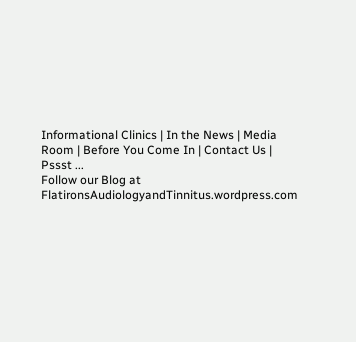Informational Clinics | In the News | Media Room | Before You Come In | Contact Us | Pssst ...
Follow our Blog at FlatironsAudiologyandTinnitus.wordpress.com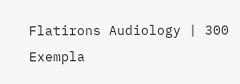Flatirons Audiology | 300 Exempla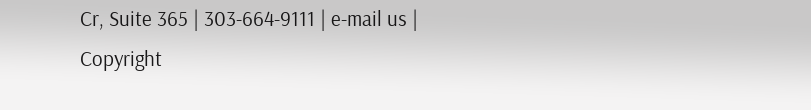Cr, Suite 365 | 303-664-9111 | e-mail us |
Copyright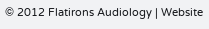© 2012 Flatirons Audiology | Website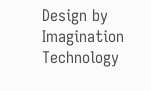Design by Imagination Technology